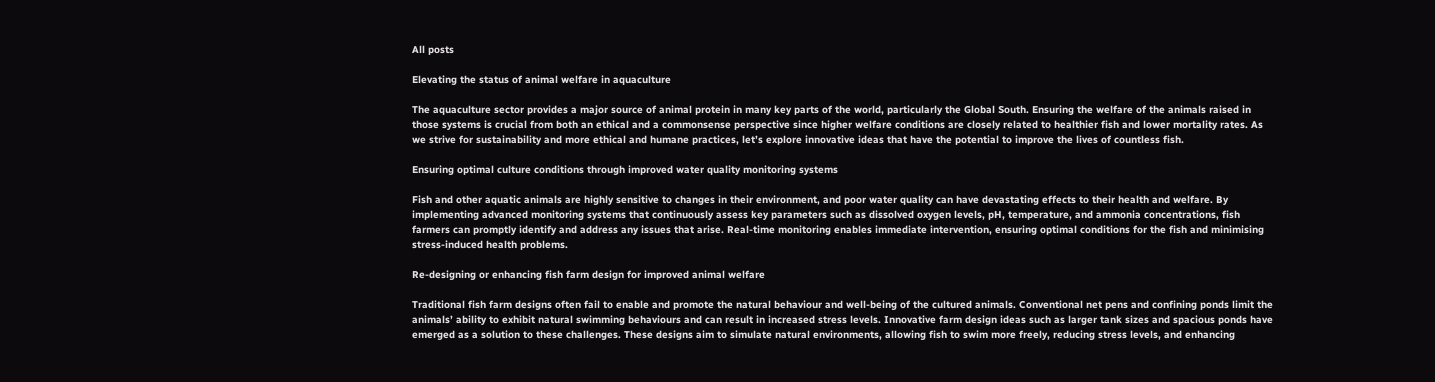All posts

Elevating the status of animal welfare in aquaculture

The aquaculture sector provides a major source of animal protein in many key parts of the world, particularly the Global South. Ensuring the welfare of the animals raised in those systems is crucial from both an ethical and a commonsense perspective since higher welfare conditions are closely related to healthier fish and lower mortality rates. As we strive for sustainability and more ethical and humane practices, let’s explore innovative ideas that have the potential to improve the lives of countless fish.

Ensuring optimal culture conditions through improved water quality monitoring systems

Fish and other aquatic animals are highly sensitive to changes in their environment, and poor water quality can have devastating effects to their health and welfare. By implementing advanced monitoring systems that continuously assess key parameters such as dissolved oxygen levels, pH, temperature, and ammonia concentrations, fish farmers can promptly identify and address any issues that arise. Real-time monitoring enables immediate intervention, ensuring optimal conditions for the fish and minimising stress-induced health problems.

Re-designing or enhancing fish farm design for improved animal welfare

Traditional fish farm designs often fail to enable and promote the natural behaviour and well-being of the cultured animals. Conventional net pens and confining ponds limit the animals’ ability to exhibit natural swimming behaviours and can result in increased stress levels. Innovative farm design ideas such as larger tank sizes and spacious ponds have emerged as a solution to these challenges. These designs aim to simulate natural environments, allowing fish to swim more freely, reducing stress levels, and enhancing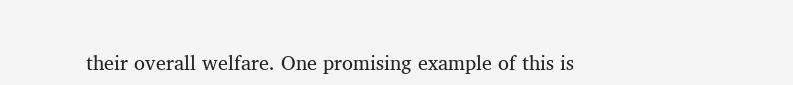their overall welfare. One promising example of this is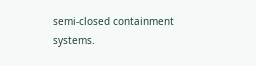semi-closed containment systems.